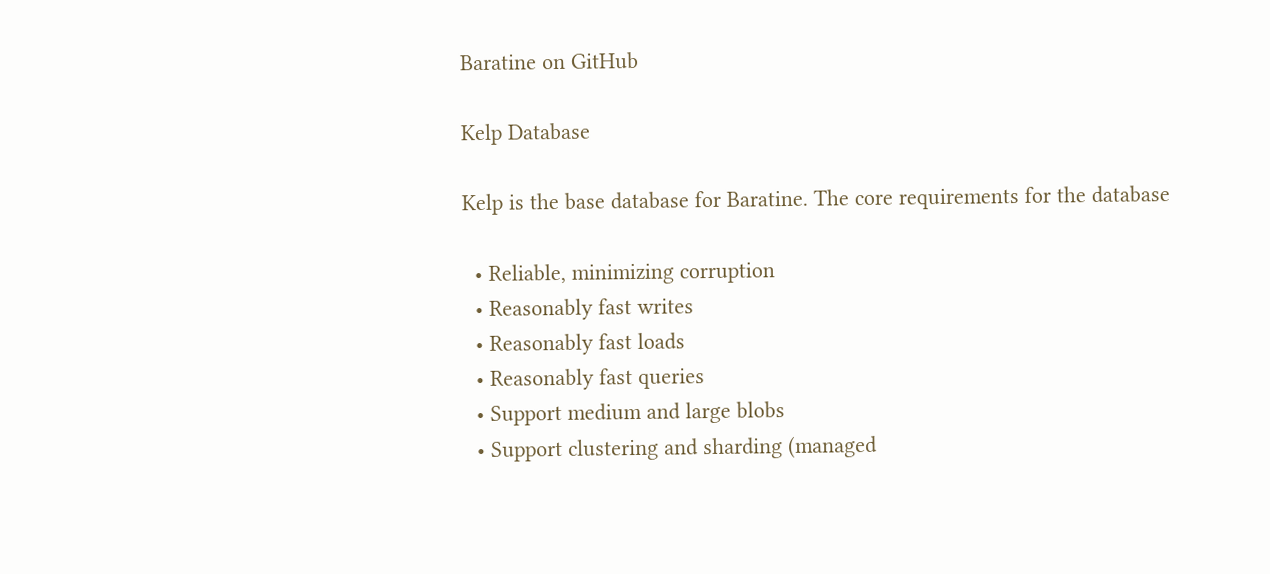Baratine on GitHub

Kelp Database

Kelp is the base database for Baratine. The core requirements for the database

  • Reliable, minimizing corruption
  • Reasonably fast writes
  • Reasonably fast loads
  • Reasonably fast queries
  • Support medium and large blobs
  • Support clustering and sharding (managed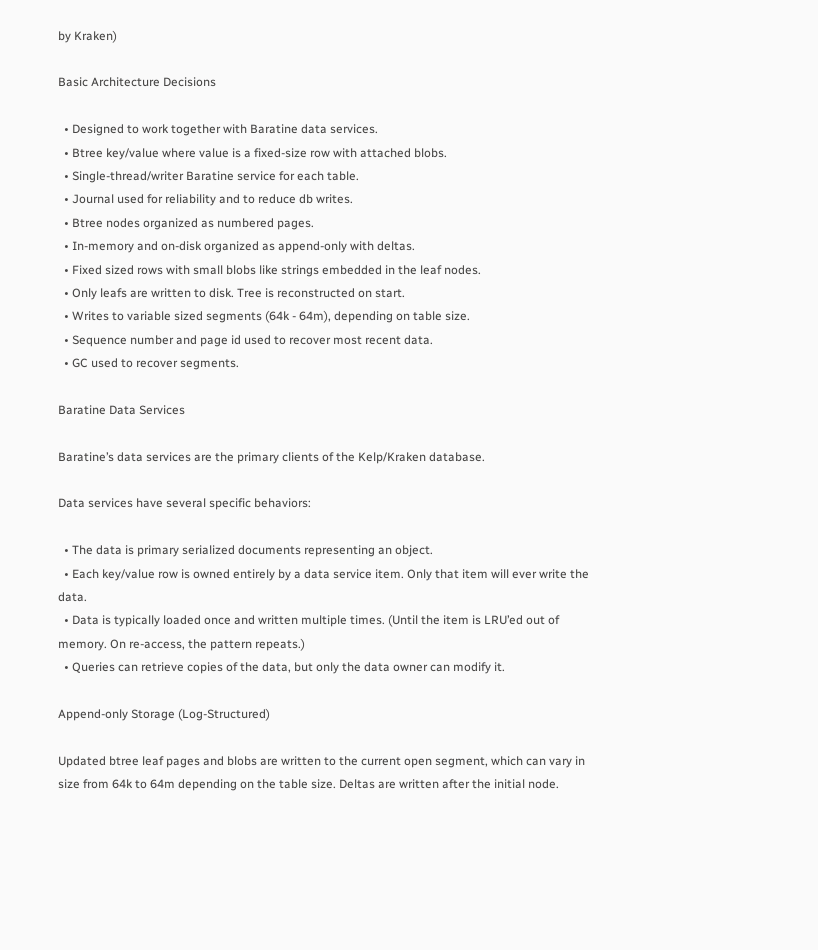by Kraken)

Basic Architecture Decisions

  • Designed to work together with Baratine data services.
  • Btree key/value where value is a fixed-size row with attached blobs.
  • Single-thread/writer Baratine service for each table.
  • Journal used for reliability and to reduce db writes.
  • Btree nodes organized as numbered pages.
  • In-memory and on-disk organized as append-only with deltas.
  • Fixed sized rows with small blobs like strings embedded in the leaf nodes.
  • Only leafs are written to disk. Tree is reconstructed on start.
  • Writes to variable sized segments (64k - 64m), depending on table size.
  • Sequence number and page id used to recover most recent data.
  • GC used to recover segments.

Baratine Data Services

Baratine’s data services are the primary clients of the Kelp/Kraken database.

Data services have several specific behaviors:

  • The data is primary serialized documents representing an object.
  • Each key/value row is owned entirely by a data service item. Only that item will ever write the data.
  • Data is typically loaded once and written multiple times. (Until the item is LRU’ed out of memory. On re-access, the pattern repeats.)
  • Queries can retrieve copies of the data, but only the data owner can modify it.

Append-only Storage (Log-Structured)

Updated btree leaf pages and blobs are written to the current open segment, which can vary in size from 64k to 64m depending on the table size. Deltas are written after the initial node.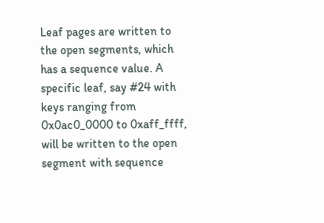Leaf pages are written to the open segments, which has a sequence value. A specific leaf, say #24 with keys ranging from 0x0ac0_0000 to 0xaff_ffff, will be written to the open segment with sequence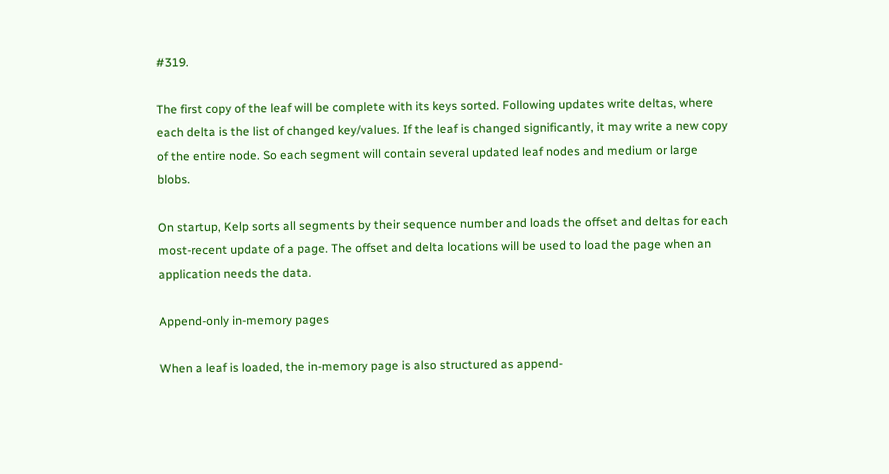#319.

The first copy of the leaf will be complete with its keys sorted. Following updates write deltas, where each delta is the list of changed key/values. If the leaf is changed significantly, it may write a new copy of the entire node. So each segment will contain several updated leaf nodes and medium or large blobs.

On startup, Kelp sorts all segments by their sequence number and loads the offset and deltas for each most-recent update of a page. The offset and delta locations will be used to load the page when an application needs the data.

Append-only in-memory pages

When a leaf is loaded, the in-memory page is also structured as append-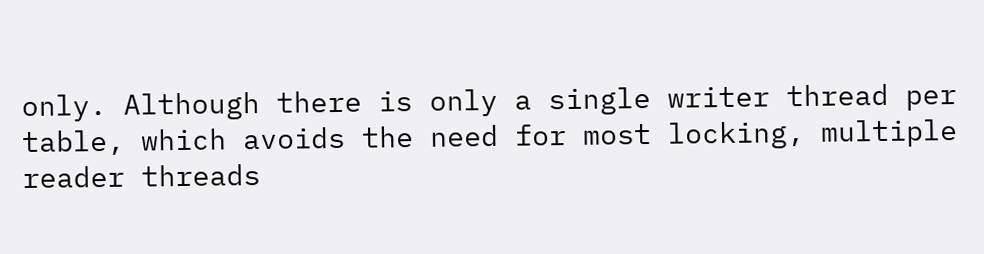only. Although there is only a single writer thread per table, which avoids the need for most locking, multiple reader threads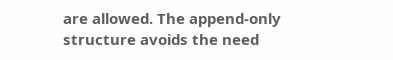are allowed. The append-only structure avoids the need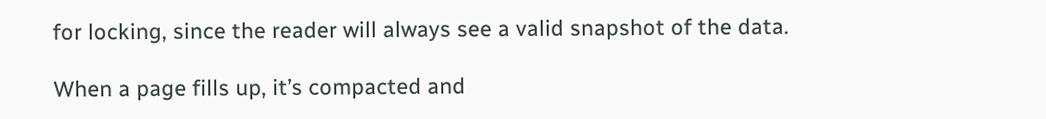for locking, since the reader will always see a valid snapshot of the data.

When a page fills up, it’s compacted and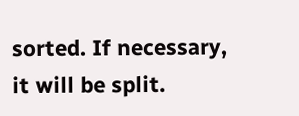sorted. If necessary, it will be split.